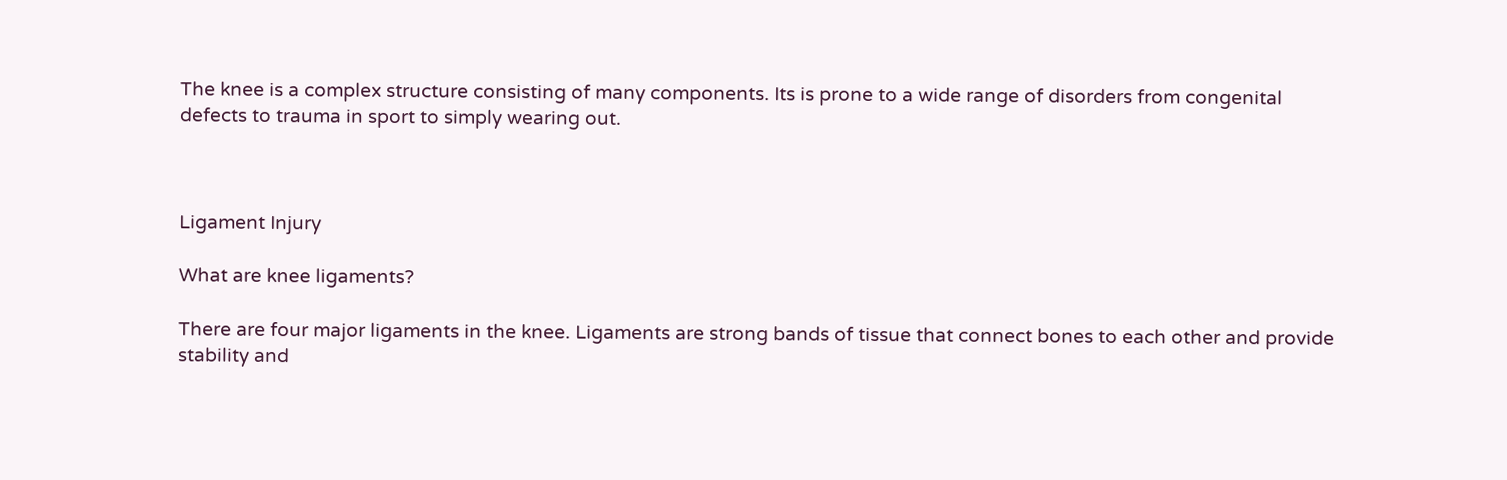The knee is a complex structure consisting of many components. Its is prone to a wide range of disorders from congenital defects to trauma in sport to simply wearing out.



Ligament Injury

What are knee ligaments?

There are four major ligaments in the knee. Ligaments are strong bands of tissue that connect bones to each other and provide stability and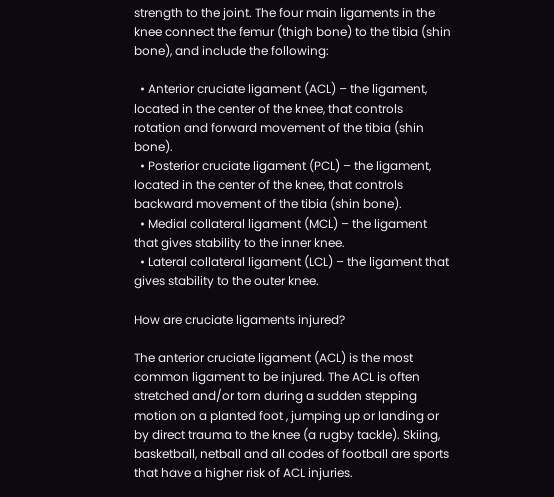strength to the joint. The four main ligaments in the knee connect the femur (thigh bone) to the tibia (shin bone), and include the following:

  • Anterior cruciate ligament (ACL) – the ligament, located in the center of the knee, that controls rotation and forward movement of the tibia (shin bone).
  • Posterior cruciate ligament (PCL) – the ligament, located in the center of the knee, that controls backward movement of the tibia (shin bone).
  • Medial collateral ligament (MCL) – the ligament that gives stability to the inner knee.
  • Lateral collateral ligament (LCL) – the ligament that gives stability to the outer knee.

How are cruciate ligaments injured?

The anterior cruciate ligament (ACL) is the most common ligament to be injured. The ACL is often stretched and/or torn during a sudden stepping motion on a planted foot , jumping up or landing or by direct trauma to the knee (a rugby tackle). Skiing, basketball, netball and all codes of football are sports that have a higher risk of ACL injuries.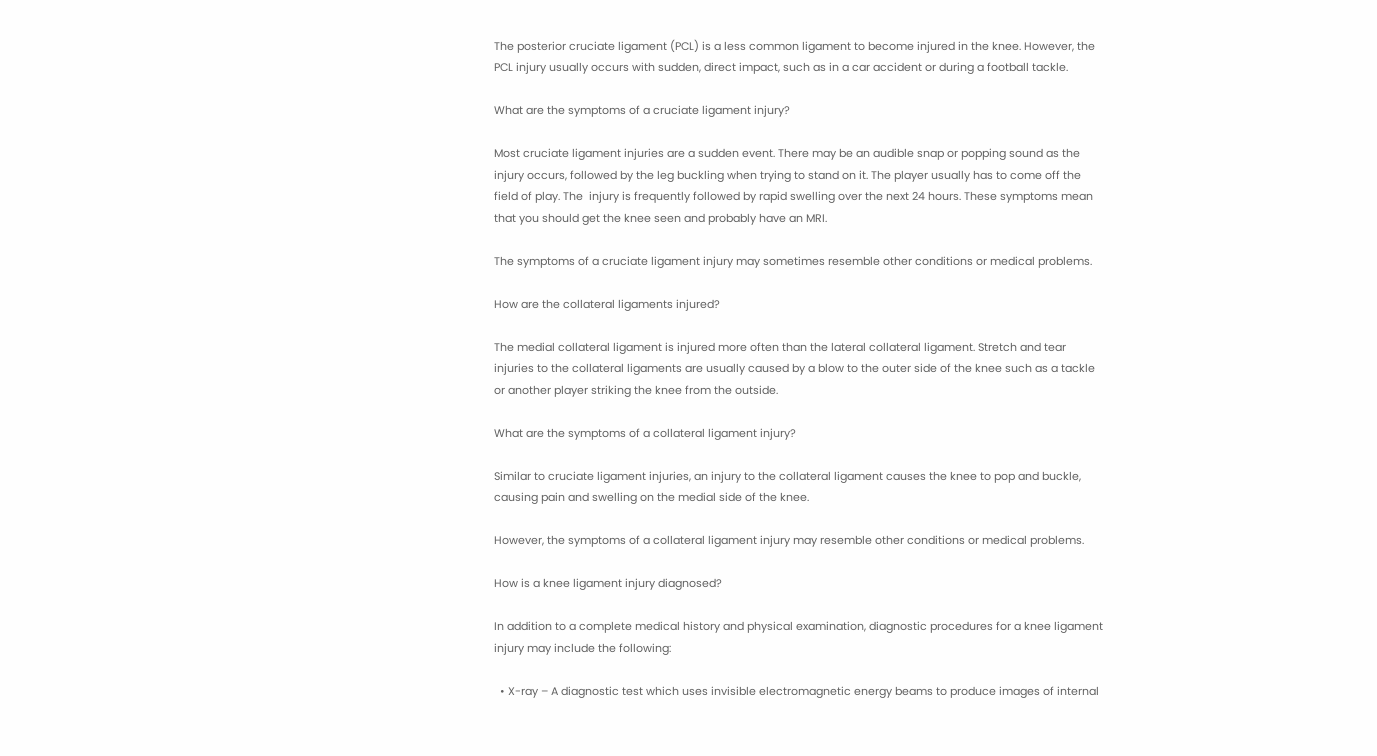The posterior cruciate ligament (PCL) is a less common ligament to become injured in the knee. However, the PCL injury usually occurs with sudden, direct impact, such as in a car accident or during a football tackle.

What are the symptoms of a cruciate ligament injury?

Most cruciate ligament injuries are a sudden event. There may be an audible snap or popping sound as the injury occurs, followed by the leg buckling when trying to stand on it. The player usually has to come off the field of play. The  injury is frequently followed by rapid swelling over the next 24 hours. These symptoms mean that you should get the knee seen and probably have an MRI.

The symptoms of a cruciate ligament injury may sometimes resemble other conditions or medical problems.

How are the collateral ligaments injured?

The medial collateral ligament is injured more often than the lateral collateral ligament. Stretch and tear injuries to the collateral ligaments are usually caused by a blow to the outer side of the knee such as a tackle or another player striking the knee from the outside.

What are the symptoms of a collateral ligament injury?

Similar to cruciate ligament injuries, an injury to the collateral ligament causes the knee to pop and buckle, causing pain and swelling on the medial side of the knee.

However, the symptoms of a collateral ligament injury may resemble other conditions or medical problems.

How is a knee ligament injury diagnosed?

In addition to a complete medical history and physical examination, diagnostic procedures for a knee ligament injury may include the following:

  • X-ray – A diagnostic test which uses invisible electromagnetic energy beams to produce images of internal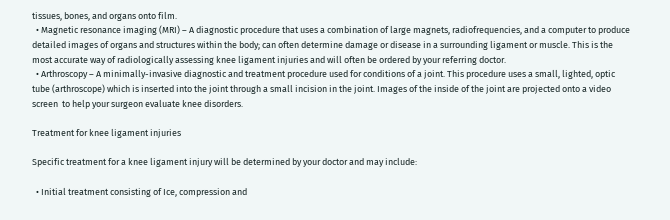tissues, bones, and organs onto film.
  • Magnetic resonance imaging (MRI) – A diagnostic procedure that uses a combination of large magnets, radiofrequencies, and a computer to produce detailed images of organs and structures within the body; can often determine damage or disease in a surrounding ligament or muscle. This is the most accurate way of radiologically assessing knee ligament injuries and will often be ordered by your referring doctor.
  • Arthroscopy – A minimally-invasive diagnostic and treatment procedure used for conditions of a joint. This procedure uses a small, lighted, optic tube (arthroscope) which is inserted into the joint through a small incision in the joint. Images of the inside of the joint are projected onto a video screen  to help your surgeon evaluate knee disorders.

Treatment for knee ligament injuries

Specific treatment for a knee ligament injury will be determined by your doctor and may include:

  • Initial treatment consisting of Ice, compression and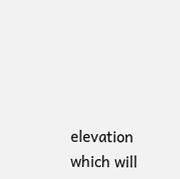elevation which will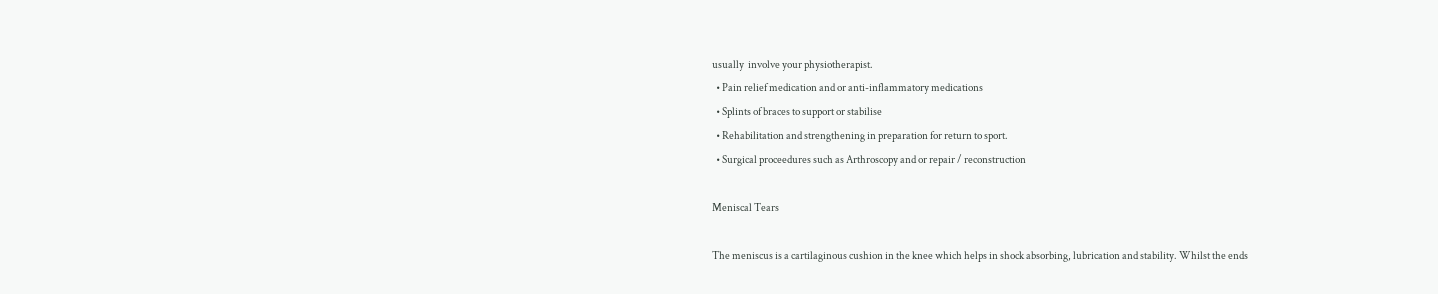usually  involve your physiotherapist.
  • Pain relief medication and or anti-inflammatory medications
  • Splints of braces to support or stabilise
  • Rehabilitation and strengthening in preparation for return to sport.
  • Surgical proceedures such as Arthroscopy and or repair / reconstruction

Meniscal Tears

The meniscus is a cartilaginous cushion in the knee which helps in shock absorbing, lubrication and stability. Whilst the ends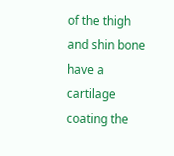of the thigh and shin bone have a cartilage coating the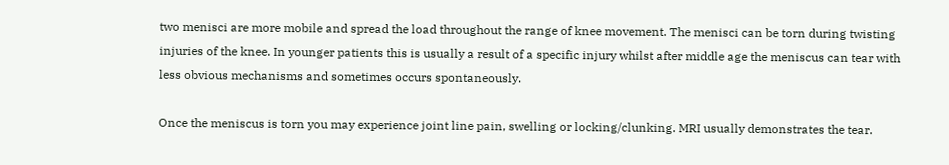two menisci are more mobile and spread the load throughout the range of knee movement. The menisci can be torn during twisting injuries of the knee. In younger patients this is usually a result of a specific injury whilst after middle age the meniscus can tear with less obvious mechanisms and sometimes occurs spontaneously.

Once the meniscus is torn you may experience joint line pain, swelling or locking/clunking. MRI usually demonstrates the tear.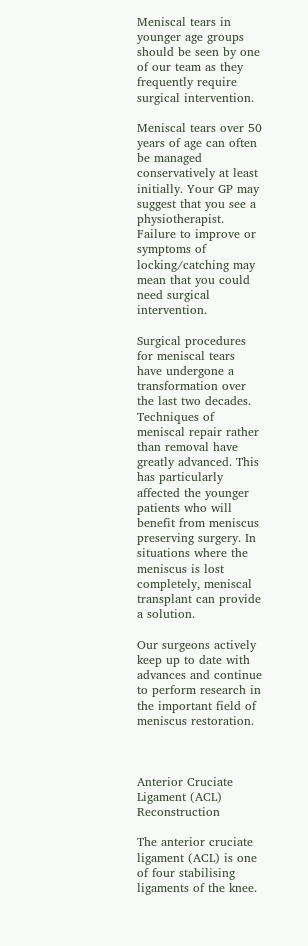Meniscal tears in younger age groups should be seen by one of our team as they frequently require surgical intervention.

Meniscal tears over 50 years of age can often be managed conservatively at least initially. Your GP may suggest that you see a physiotherapist. Failure to improve or symptoms of locking/catching may mean that you could need surgical intervention.

Surgical procedures for meniscal tears have undergone a transformation over the last two decades. Techniques of meniscal repair rather than removal have greatly advanced. This has particularly affected the younger patients who will benefit from meniscus preserving surgery. In situations where the meniscus is lost completely, meniscal transplant can provide a solution.

Our surgeons actively keep up to date with advances and continue to perform research in the important field of meniscus restoration.



Anterior Cruciate Ligament (ACL) Reconstruction

The anterior cruciate ligament (ACL) is one of four stabilising ligaments of the knee.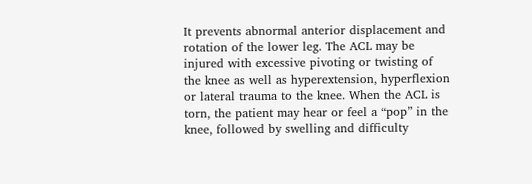It prevents abnormal anterior displacement and rotation of the lower leg. The ACL may be injured with excessive pivoting or twisting of the knee as well as hyperextension, hyperflexion or lateral trauma to the knee. When the ACL is torn, the patient may hear or feel a “pop” in the knee, followed by swelling and difficulty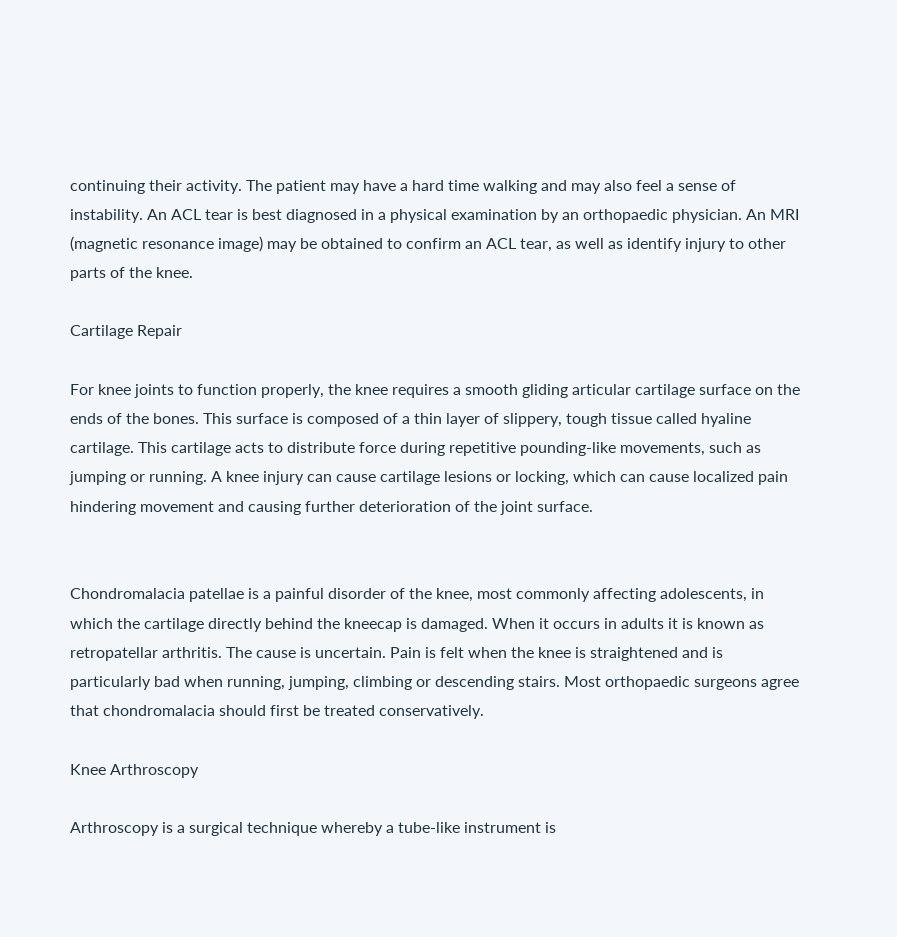continuing their activity. The patient may have a hard time walking and may also feel a sense of instability. An ACL tear is best diagnosed in a physical examination by an orthopaedic physician. An MRI (magnetic resonance image) may be obtained to confirm an ACL tear, as well as identify injury to other parts of the knee.

Cartilage Repair

For knee joints to function properly, the knee requires a smooth gliding articular cartilage surface on the ends of the bones. This surface is composed of a thin layer of slippery, tough tissue called hyaline cartilage. This cartilage acts to distribute force during repetitive pounding-like movements, such as jumping or running. A knee injury can cause cartilage lesions or locking, which can cause localized pain hindering movement and causing further deterioration of the joint surface.


Chondromalacia patellae is a painful disorder of the knee, most commonly affecting adolescents, in which the cartilage directly behind the kneecap is damaged. When it occurs in adults it is known as retropatellar arthritis. The cause is uncertain. Pain is felt when the knee is straightened and is particularly bad when running, jumping, climbing or descending stairs. Most orthopaedic surgeons agree that chondromalacia should first be treated conservatively.

Knee Arthroscopy

Arthroscopy is a surgical technique whereby a tube-like instrument is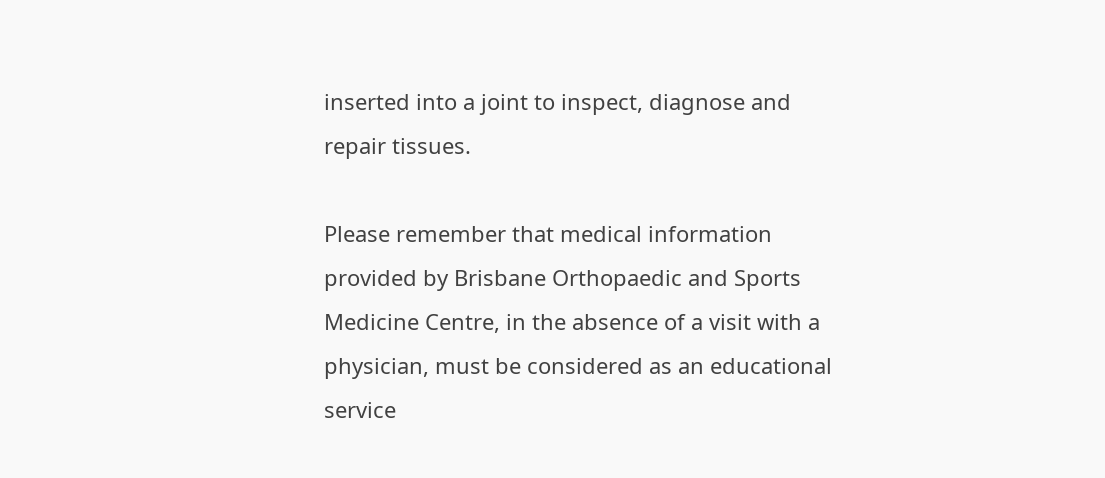inserted into a joint to inspect, diagnose and repair tissues.

Please remember that medical information provided by Brisbane Orthopaedic and Sports Medicine Centre, in the absence of a visit with a physician, must be considered as an educational service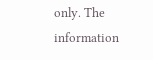only. The information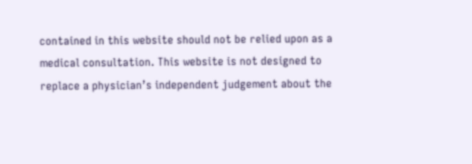contained in this website should not be relied upon as a medical consultation. This website is not designed to replace a physician’s independent judgement about the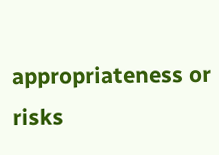appropriateness or risks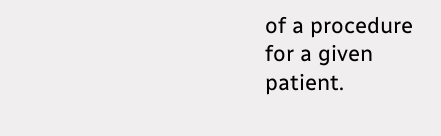of a procedure for a given patient.